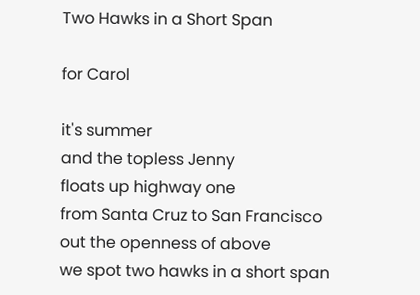Two Hawks in a Short Span

for Carol

it's summer
and the topless Jenny
floats up highway one
from Santa Cruz to San Francisco
out the openness of above
we spot two hawks in a short span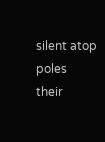silent atop poles
their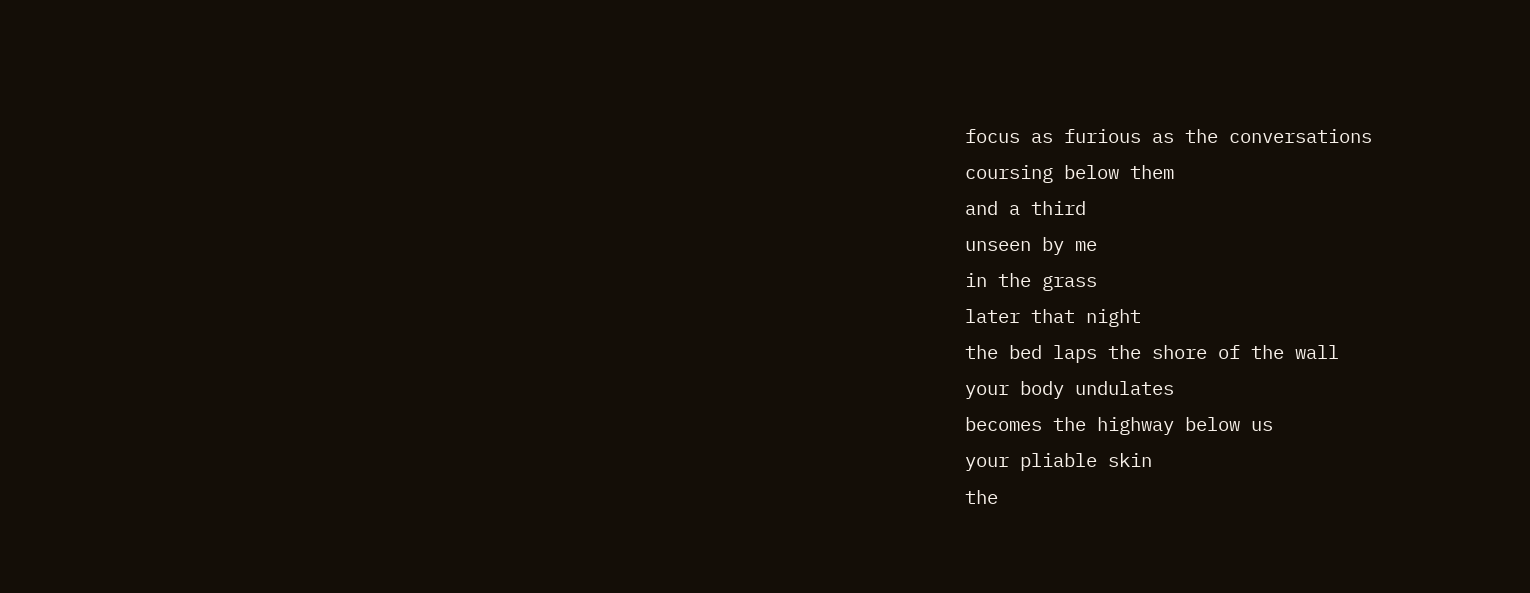focus as furious as the conversations
coursing below them
and a third
unseen by me
in the grass
later that night
the bed laps the shore of the wall
your body undulates
becomes the highway below us
your pliable skin
the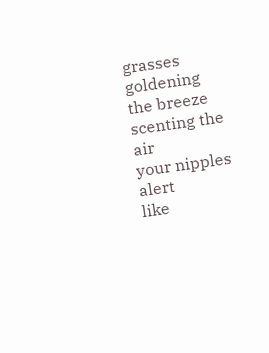grasses goldening the breeze
scenting the air
your nipples alert
like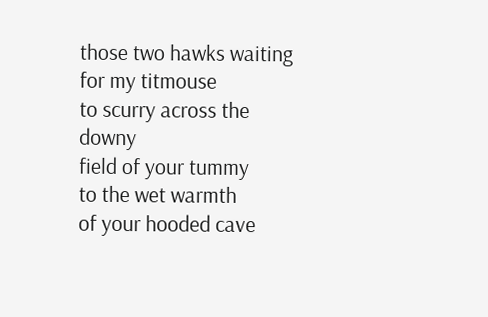those two hawks waiting
for my titmouse
to scurry across the downy
field of your tummy
to the wet warmth
of your hooded cave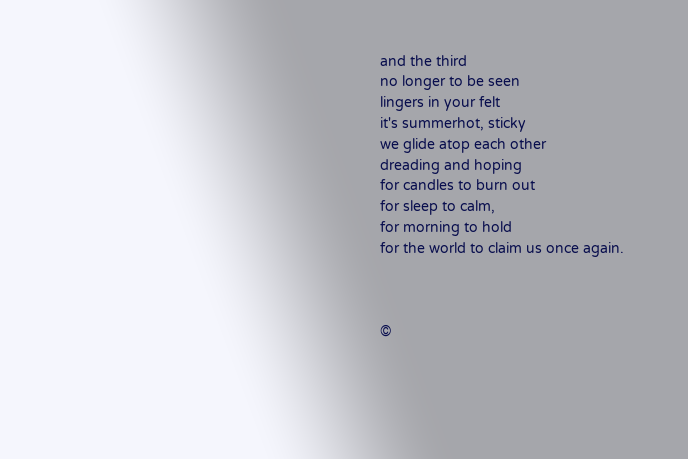and the third
no longer to be seen
lingers in your felt
it's summerhot, sticky
we glide atop each other
dreading and hoping
for candles to burn out
for sleep to calm,
for morning to hold
for the world to claim us once again.



©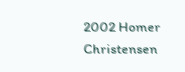2002 Homer Christensen